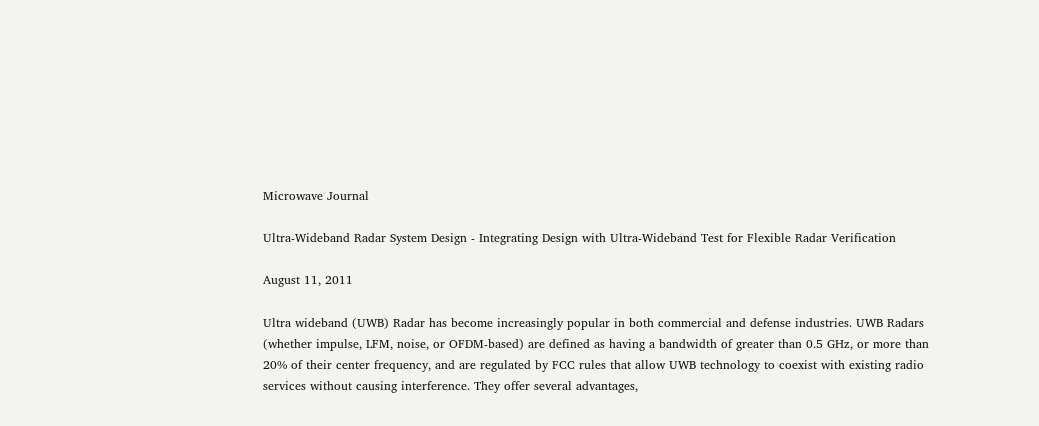Microwave Journal

Ultra-Wideband Radar System Design - Integrating Design with Ultra-Wideband Test for Flexible Radar Verification

August 11, 2011

Ultra wideband (UWB) Radar has become increasingly popular in both commercial and defense industries. UWB Radars (whether impulse, LFM, noise, or OFDM-based) are defined as having a bandwidth of greater than 0.5 GHz, or more than 20% of their center frequency, and are regulated by FCC rules that allow UWB technology to coexist with existing radio services without causing interference. They offer several advantages,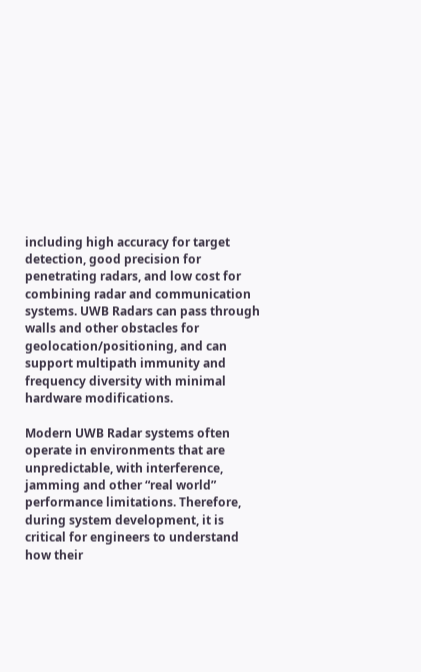including high accuracy for target detection, good precision for penetrating radars, and low cost for combining radar and communication systems. UWB Radars can pass through walls and other obstacles for geolocation/positioning, and can support multipath immunity and frequency diversity with minimal hardware modifications.

Modern UWB Radar systems often operate in environments that are unpredictable, with interference, jamming and other “real world” performance limitations. Therefore, during system development, it is critical for engineers to understand how their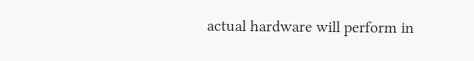actual hardware will perform in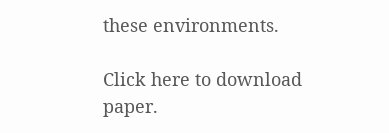these environments.

Click here to download paper.